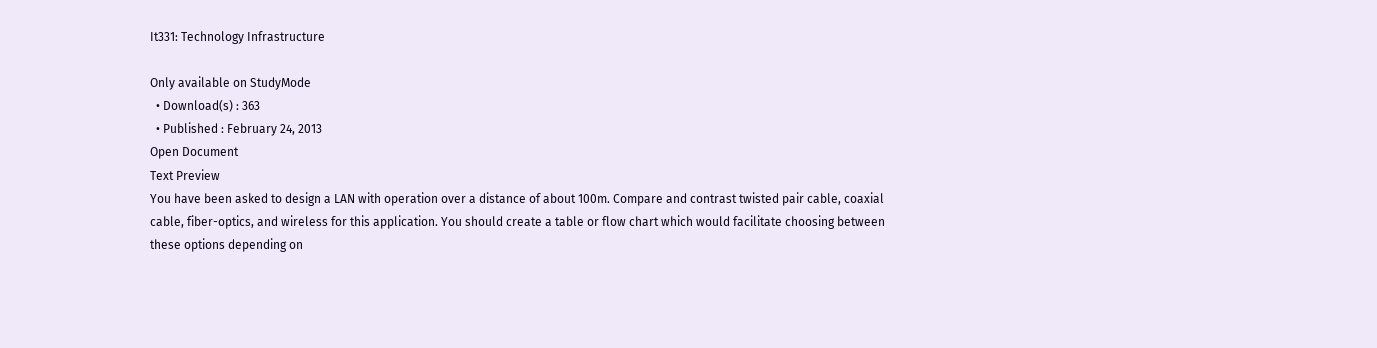It331: Technology Infrastructure

Only available on StudyMode
  • Download(s) : 363
  • Published : February 24, 2013
Open Document
Text Preview
You have been asked to design a LAN with operation over a distance of about 100m. Compare and contrast twisted pair cable, coaxial cable, fiber-optics, and wireless for this application. You should create a table or flow chart which would facilitate choosing between these options depending on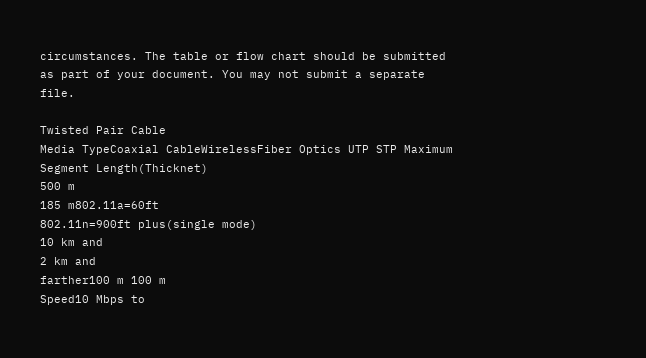circumstances. The table or flow chart should be submitted as part of your document. You may not submit a separate file.

Twisted Pair Cable
Media TypeCoaxial CableWirelessFiber Optics UTP STP Maximum Segment Length(Thicknet)
500 m
185 m802.11a=60ft
802.11n=900ft plus(single mode)
10 km and
2 km and
farther100 m 100 m
Speed10 Mbps to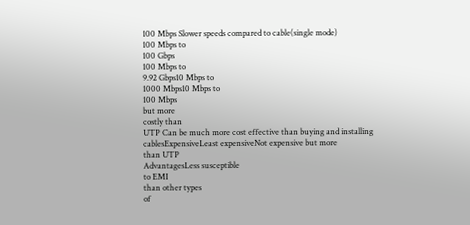100 Mbps Slower speeds compared to cable(single mode)
100 Mbps to
100 Gbps
100 Mbps to
9.92 Gbps10 Mbps to
1000 Mbps10 Mbps to
100 Mbps
but more
costly than
UTP Can be much more cost effective than buying and installing cablesExpensiveLeast expensiveNot expensive but more
than UTP
AdvantagesLess susceptible
to EMI
than other types
of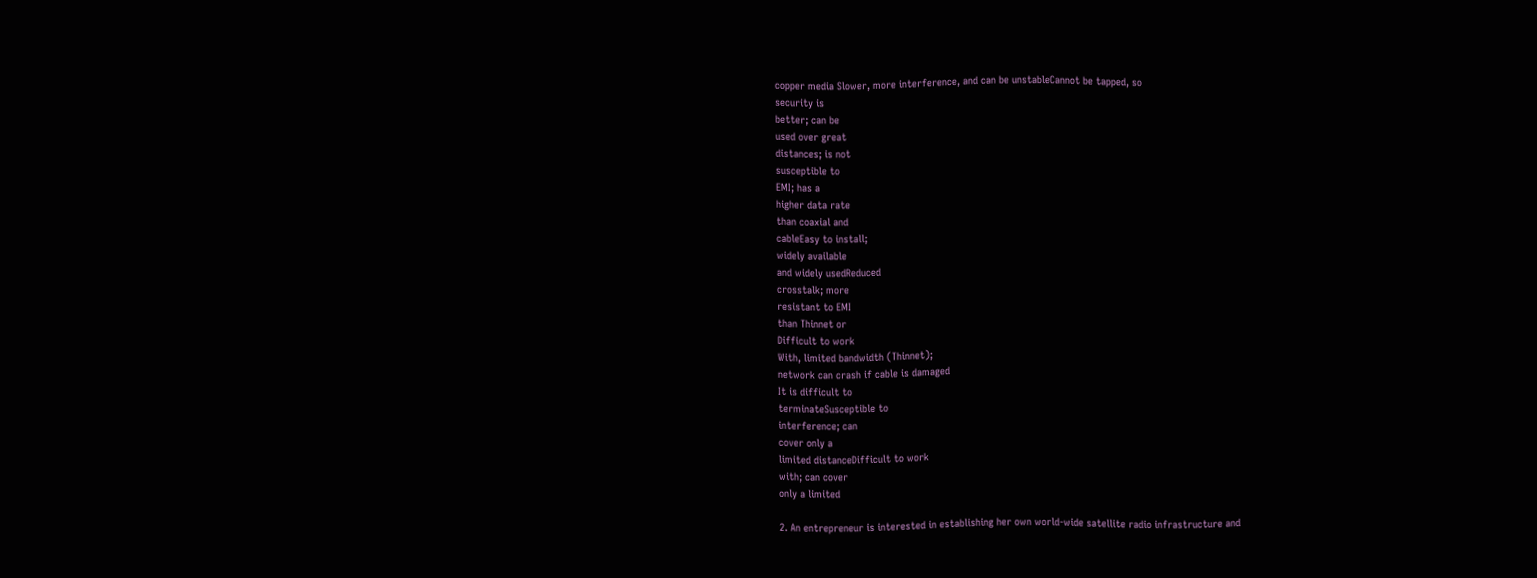copper media Slower, more interference, and can be unstableCannot be tapped, so
security is
better; can be
used over great
distances; is not
susceptible to
EMI; has a
higher data rate
than coaxial and
cableEasy to install;
widely available
and widely usedReduced
crosstalk; more
resistant to EMI
than Thinnet or
Difficult to work
With, limited bandwidth (Thinnet);
network can crash if cable is damaged
It is difficult to
terminateSusceptible to
interference; can
cover only a
limited distanceDifficult to work
with; can cover
only a limited

2. An entrepreneur is interested in establishing her own world-wide satellite radio infrastructure and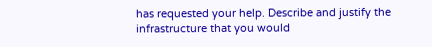has requested your help. Describe and justify the infrastructure that you would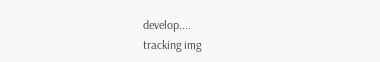develop....
tracking img